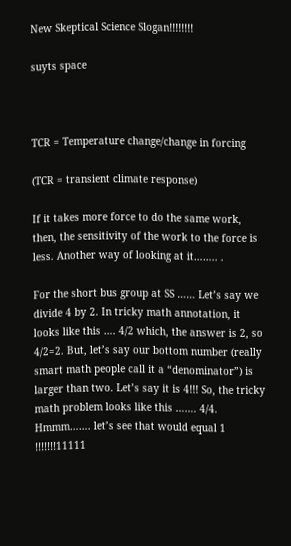New Skeptical Science Slogan!!!!!!!!

suyts space



TCR = Temperature change/change in forcing

(TCR = transient climate response)

If it takes more force to do the same work, then, the sensitivity of the work to the force is less. Another way of looking at it…….. .

For the short bus group at SS …… Let’s say we divide 4 by 2. In tricky math annotation, it looks like this …. 4/2 which, the answer is 2, so 4/2=2. But, let’s say our bottom number (really smart math people call it a “denominator”) is larger than two. Let’s say it is 4!!! So, the tricky math problem looks like this ……. 4/4. Hmmm……. let’s see that would equal 1 !!!!!!!11111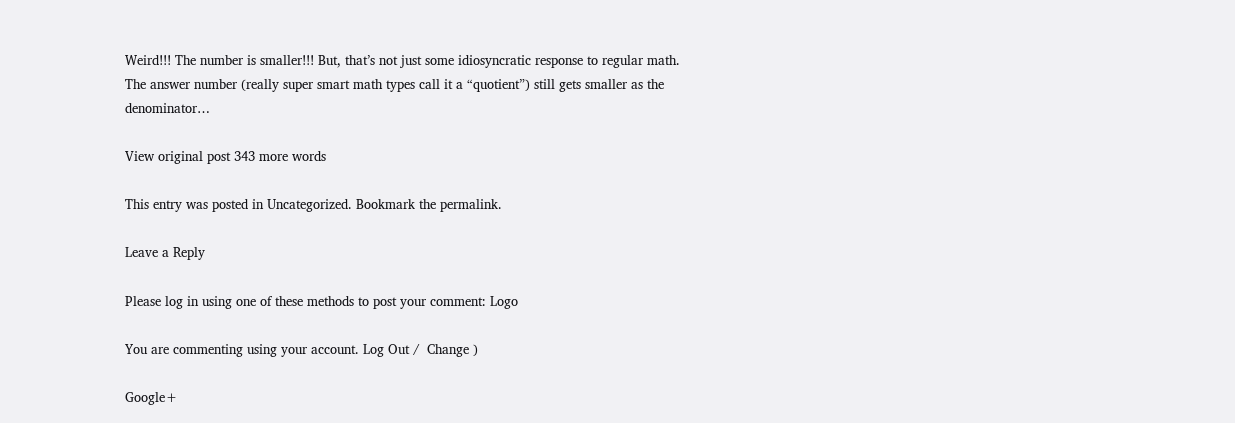Weird!!! The number is smaller!!! But, that’s not just some idiosyncratic response to regular math. The answer number (really super smart math types call it a “quotient”) still gets smaller as the denominator…

View original post 343 more words

This entry was posted in Uncategorized. Bookmark the permalink.

Leave a Reply

Please log in using one of these methods to post your comment: Logo

You are commenting using your account. Log Out /  Change )

Google+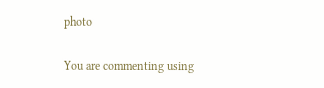photo

You are commenting using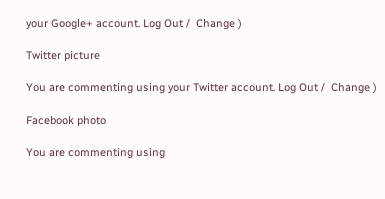your Google+ account. Log Out /  Change )

Twitter picture

You are commenting using your Twitter account. Log Out /  Change )

Facebook photo

You are commenting using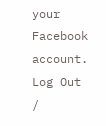your Facebook account. Log Out /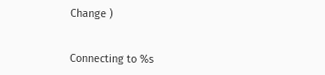Change )


Connecting to %s